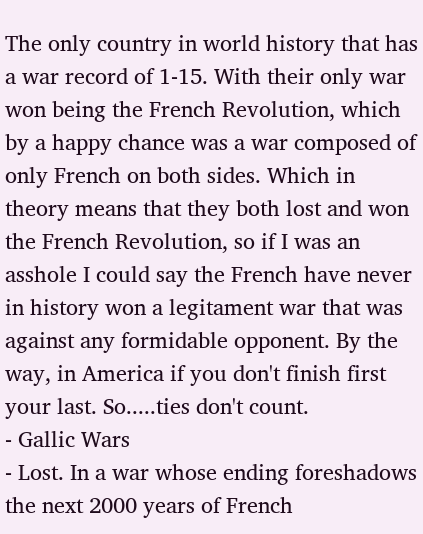The only country in world history that has a war record of 1-15. With their only war won being the French Revolution, which by a happy chance was a war composed of only French on both sides. Which in theory means that they both lost and won the French Revolution, so if I was an asshole I could say the French have never in history won a legitament war that was against any formidable opponent. By the way, in America if you don't finish first your last. So.....ties don't count.
- Gallic Wars
- Lost. In a war whose ending foreshadows the next 2000 years of French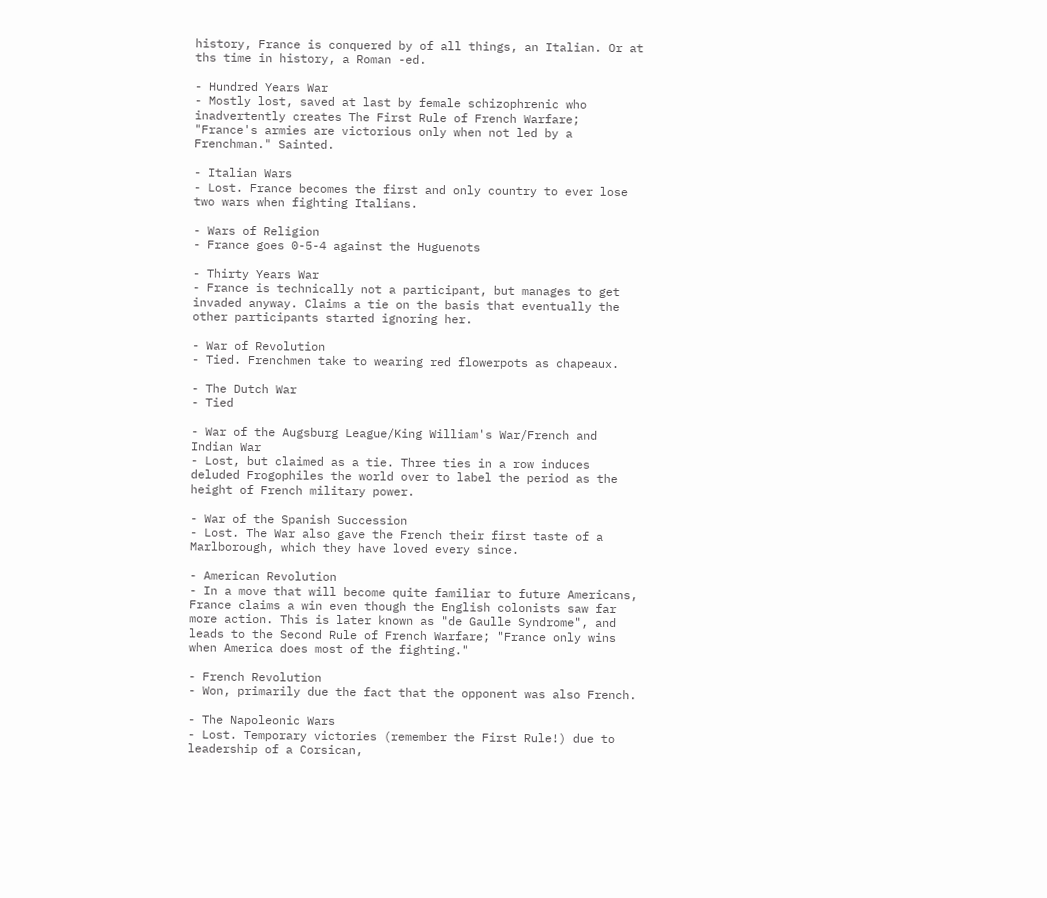history, France is conquered by of all things, an Italian. Or at ths time in history, a Roman -ed.

- Hundred Years War
- Mostly lost, saved at last by female schizophrenic who inadvertently creates The First Rule of French Warfare; "France's armies are victorious only when not led by a Frenchman." Sainted.

- Italian Wars
- Lost. France becomes the first and only country to ever lose two wars when fighting Italians.

- Wars of Religion
- France goes 0-5-4 against the Huguenots

- Thirty Years War
- France is technically not a participant, but manages to get invaded anyway. Claims a tie on the basis that eventually the other participants started ignoring her.

- War of Revolution
- Tied. Frenchmen take to wearing red flowerpots as chapeaux.

- The Dutch War
- Tied

- War of the Augsburg League/King William's War/French and Indian War
- Lost, but claimed as a tie. Three ties in a row induces deluded Frogophiles the world over to label the period as the height of French military power.

- War of the Spanish Succession
- Lost. The War also gave the French their first taste of a Marlborough, which they have loved every since.

- American Revolution
- In a move that will become quite familiar to future Americans, France claims a win even though the English colonists saw far more action. This is later known as "de Gaulle Syndrome", and leads to the Second Rule of French Warfare; "France only wins when America does most of the fighting."

- French Revolution
- Won, primarily due the fact that the opponent was also French.

- The Napoleonic Wars
- Lost. Temporary victories (remember the First Rule!) due to leadership of a Corsican,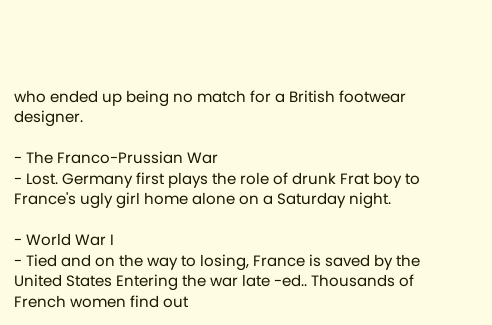who ended up being no match for a British footwear designer.

- The Franco-Prussian War
- Lost. Germany first plays the role of drunk Frat boy to France's ugly girl home alone on a Saturday night.

- World War I
- Tied and on the way to losing, France is saved by the United States Entering the war late -ed.. Thousands of French women find out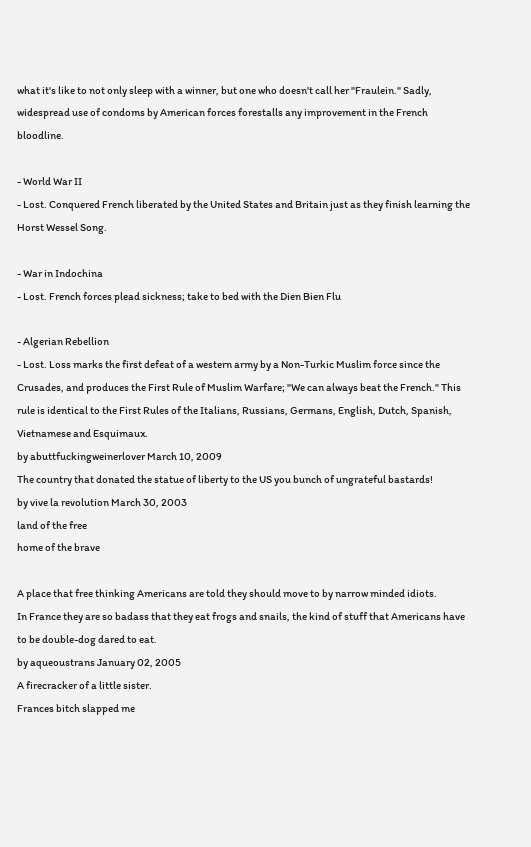what it's like to not only sleep with a winner, but one who doesn't call her "Fraulein." Sadly, widespread use of condoms by American forces forestalls any improvement in the French bloodline.

- World War II
- Lost. Conquered French liberated by the United States and Britain just as they finish learning the Horst Wessel Song.

- War in Indochina
- Lost. French forces plead sickness; take to bed with the Dien Bien Flu

- Algerian Rebellion
- Lost. Loss marks the first defeat of a western army by a Non-Turkic Muslim force since the Crusades, and produces the First Rule of Muslim Warfare; "We can always beat the French." This rule is identical to the First Rules of the Italians, Russians, Germans, English, Dutch, Spanish, Vietnamese and Esquimaux.
by abuttfuckingweinerlover March 10, 2009
The country that donated the statue of liberty to the US you bunch of ungrateful bastards!
by vive la revolution March 30, 2003
land of the free
home of the brave

A place that free thinking Americans are told they should move to by narrow minded idiots.
In France they are so badass that they eat frogs and snails, the kind of stuff that Americans have to be double-dog dared to eat.
by aqueoustrans January 02, 2005
A firecracker of a little sister.
Frances bitch slapped me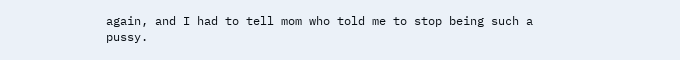again, and I had to tell mom who told me to stop being such a pussy.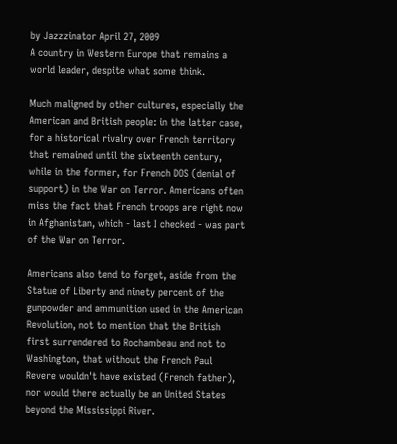by Jazzzinator April 27, 2009
A country in Western Europe that remains a world leader, despite what some think.

Much maligned by other cultures, especially the American and British people: in the latter case, for a historical rivalry over French territory that remained until the sixteenth century, while in the former, for French DOS (denial of support) in the War on Terror. Americans often miss the fact that French troops are right now in Afghanistan, which - last I checked - was part of the War on Terror.

Americans also tend to forget, aside from the Statue of Liberty and ninety percent of the gunpowder and ammunition used in the American Revolution, not to mention that the British first surrendered to Rochambeau and not to Washington, that without the French Paul Revere wouldn't have existed (French father), nor would there actually be an United States beyond the Mississippi River.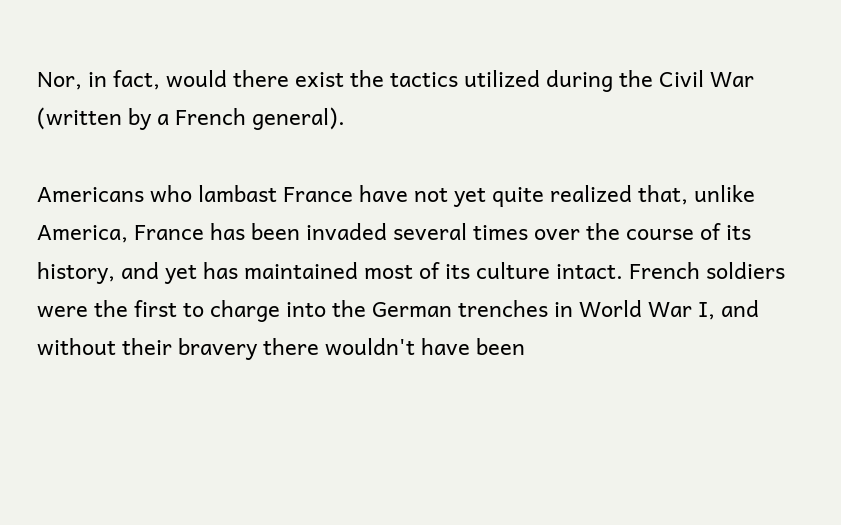Nor, in fact, would there exist the tactics utilized during the Civil War (written by a French general).

Americans who lambast France have not yet quite realized that, unlike America, France has been invaded several times over the course of its history, and yet has maintained most of its culture intact. French soldiers were the first to charge into the German trenches in World War I, and without their bravery there wouldn't have been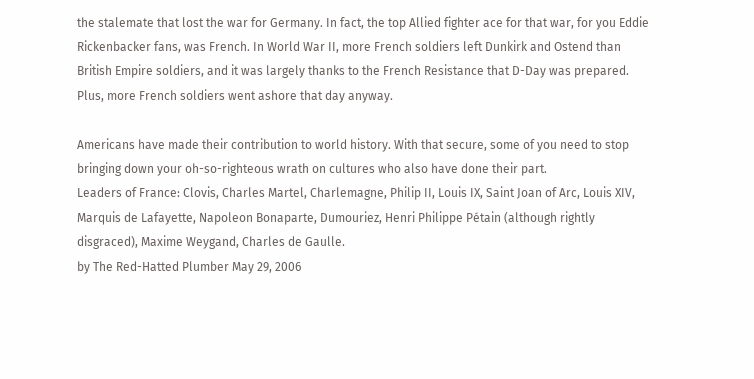the stalemate that lost the war for Germany. In fact, the top Allied fighter ace for that war, for you Eddie Rickenbacker fans, was French. In World War II, more French soldiers left Dunkirk and Ostend than British Empire soldiers, and it was largely thanks to the French Resistance that D-Day was prepared. Plus, more French soldiers went ashore that day anyway.

Americans have made their contribution to world history. With that secure, some of you need to stop bringing down your oh-so-righteous wrath on cultures who also have done their part.
Leaders of France: Clovis, Charles Martel, Charlemagne, Philip II, Louis IX, Saint Joan of Arc, Louis XIV, Marquis de Lafayette, Napoleon Bonaparte, Dumouriez, Henri Philippe Pétain (although rightly disgraced), Maxime Weygand, Charles de Gaulle.
by The Red-Hatted Plumber May 29, 2006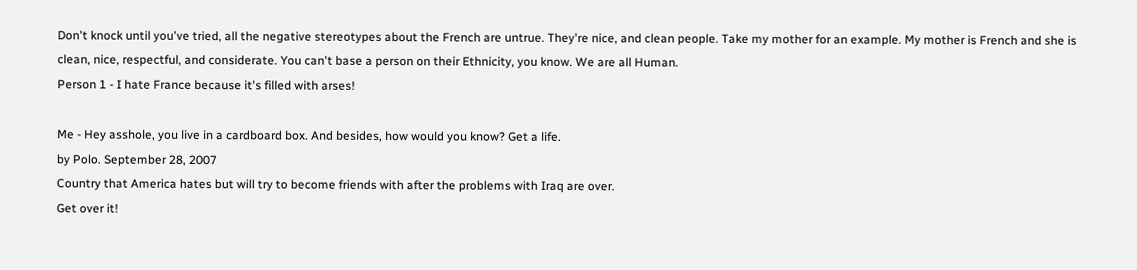Don't knock until you've tried, all the negative stereotypes about the French are untrue. They're nice, and clean people. Take my mother for an example. My mother is French and she is clean, nice, respectful, and considerate. You can't base a person on their Ethnicity, you know. We are all Human.
Person 1 - I hate France because it's filled with arses!

Me - Hey asshole, you live in a cardboard box. And besides, how would you know? Get a life.
by Polo. September 28, 2007
Country that America hates but will try to become friends with after the problems with Iraq are over.
Get over it!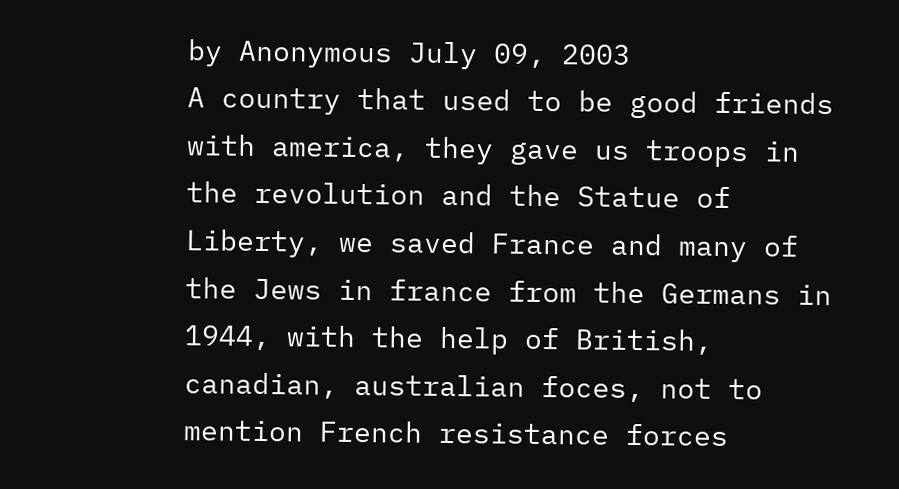by Anonymous July 09, 2003
A country that used to be good friends with america, they gave us troops in the revolution and the Statue of Liberty, we saved France and many of the Jews in france from the Germans in 1944, with the help of British, canadian, australian foces, not to mention French resistance forces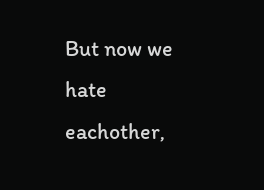But now we hate eachother,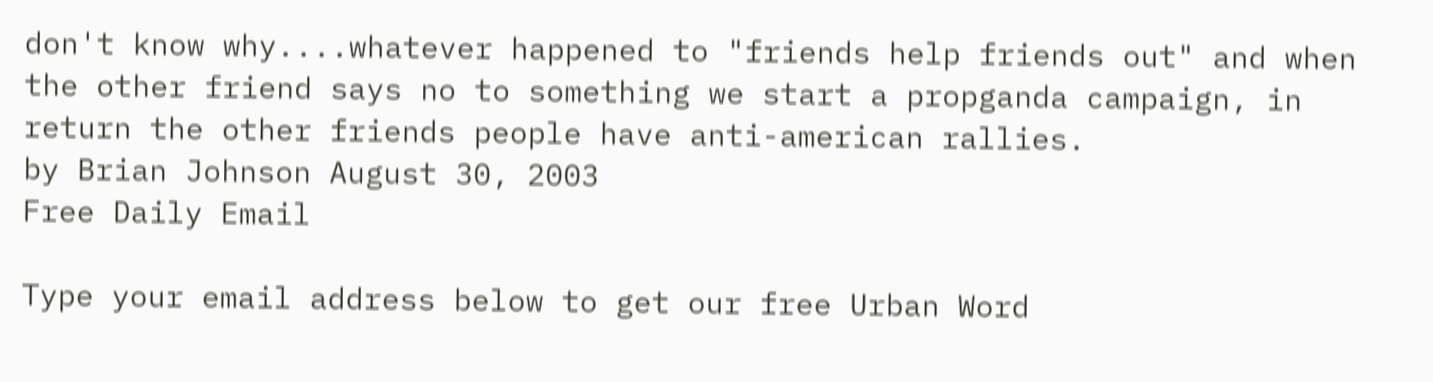don't know why....whatever happened to "friends help friends out" and when the other friend says no to something we start a propganda campaign, in return the other friends people have anti-american rallies.
by Brian Johnson August 30, 2003
Free Daily Email

Type your email address below to get our free Urban Word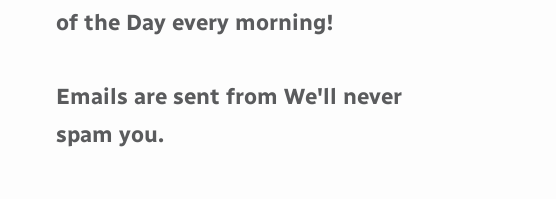of the Day every morning!

Emails are sent from We'll never spam you.